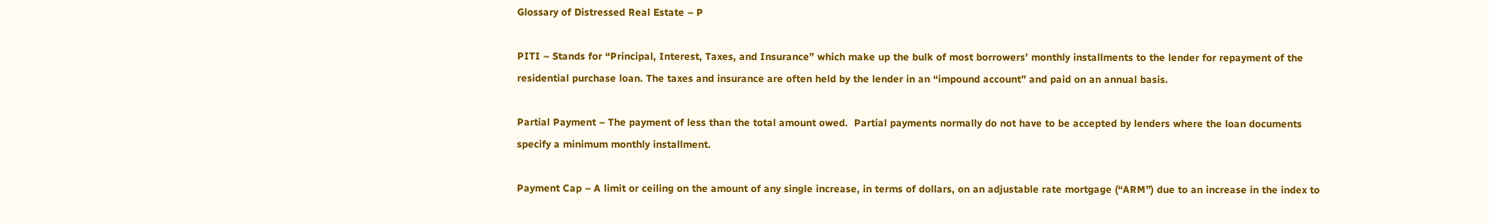Glossary of Distressed Real Estate – P

PITI – Stands for “Principal, Interest, Taxes, and Insurance” which make up the bulk of most borrowers’ monthly installments to the lender for repayment of the residential purchase loan. The taxes and insurance are often held by the lender in an “impound account” and paid on an annual basis.

Partial Payment – The payment of less than the total amount owed.  Partial payments normally do not have to be accepted by lenders where the loan documents specify a minimum monthly installment.

Payment Cap – A limit or ceiling on the amount of any single increase, in terms of dollars, on an adjustable rate mortgage (“ARM”) due to an increase in the index to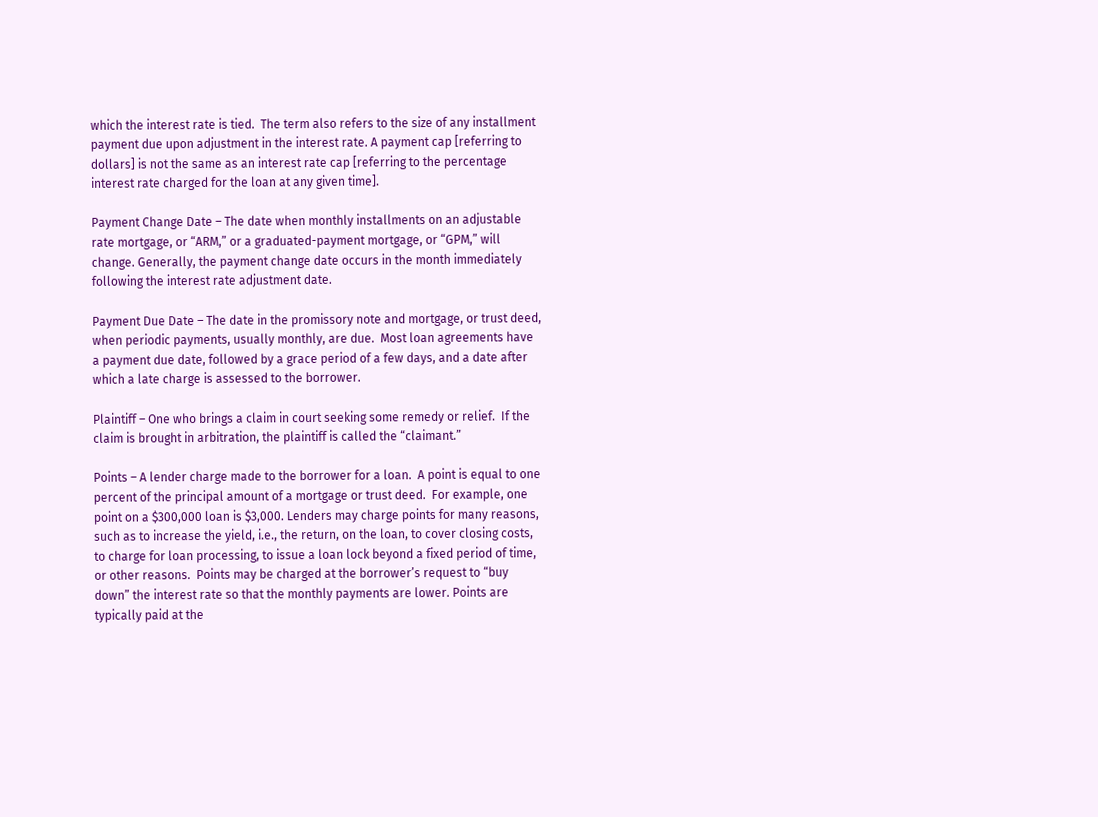which the interest rate is tied.  The term also refers to the size of any installment payment due upon adjustment in the interest rate. A payment cap [referring to dollars] is not the same as an interest rate cap [referring to the percentage interest rate charged for the loan at any given time].

Payment Change Date – The date when monthly installments on an adjustable rate mortgage, or “ARM,” or a graduated-payment mortgage, or “GPM,” will change. Generally, the payment change date occurs in the month immediately following the interest rate adjustment date.

Payment Due Date – The date in the promissory note and mortgage, or trust deed, when periodic payments, usually monthly, are due.  Most loan agreements have a payment due date, followed by a grace period of a few days, and a date after which a late charge is assessed to the borrower.

Plaintiff – One who brings a claim in court seeking some remedy or relief.  If the claim is brought in arbitration, the plaintiff is called the “claimant.”

Points – A lender charge made to the borrower for a loan.  A point is equal to one percent of the principal amount of a mortgage or trust deed.  For example, one point on a $300,000 loan is $3,000. Lenders may charge points for many reasons, such as to increase the yield, i.e., the return, on the loan, to cover closing costs, to charge for loan processing, to issue a loan lock beyond a fixed period of time, or other reasons.  Points may be charged at the borrower’s request to “buy down” the interest rate so that the monthly payments are lower. Points are typically paid at the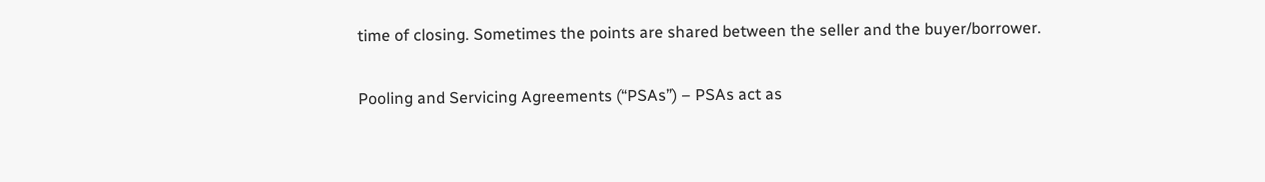time of closing. Sometimes the points are shared between the seller and the buyer/borrower.

Pooling and Servicing Agreements (“PSAs”) – PSAs act as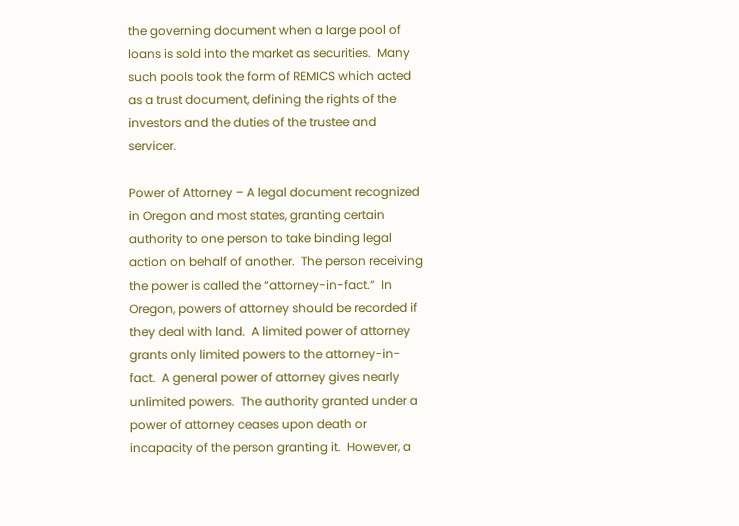the governing document when a large pool of loans is sold into the market as securities.  Many such pools took the form of REMICS which acted as a trust document, defining the rights of the investors and the duties of the trustee and servicer.

Power of Attorney – A legal document recognized in Oregon and most states, granting certain authority to one person to take binding legal action on behalf of another.  The person receiving the power is called the “attorney-in-fact.”  In Oregon, powers of attorney should be recorded if they deal with land.  A limited power of attorney grants only limited powers to the attorney-in-fact.  A general power of attorney gives nearly unlimited powers.  The authority granted under a power of attorney ceases upon death or incapacity of the person granting it.  However, a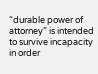“durable power of attorney” is intended to survive incapacity in order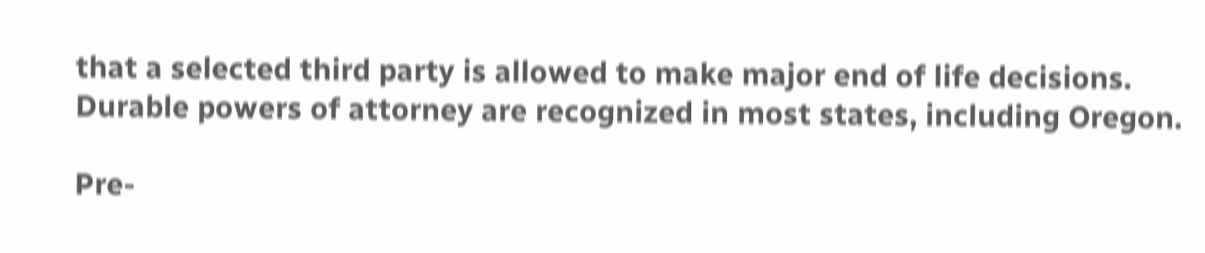that a selected third party is allowed to make major end of life decisions. Durable powers of attorney are recognized in most states, including Oregon.

Pre-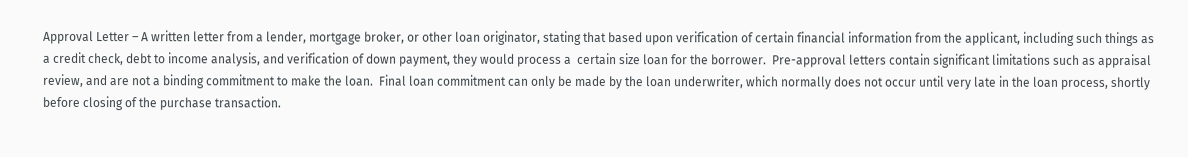Approval Letter – A written letter from a lender, mortgage broker, or other loan originator, stating that based upon verification of certain financial information from the applicant, including such things as a credit check, debt to income analysis, and verification of down payment, they would process a  certain size loan for the borrower.  Pre-approval letters contain significant limitations such as appraisal review, and are not a binding commitment to make the loan.  Final loan commitment can only be made by the loan underwriter, which normally does not occur until very late in the loan process, shortly before closing of the purchase transaction.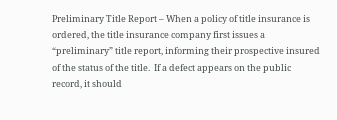Preliminary Title Report – When a policy of title insurance is ordered, the title insurance company first issues a “preliminary” title report, informing their prospective insured of the status of the title.  If a defect appears on the public record, it should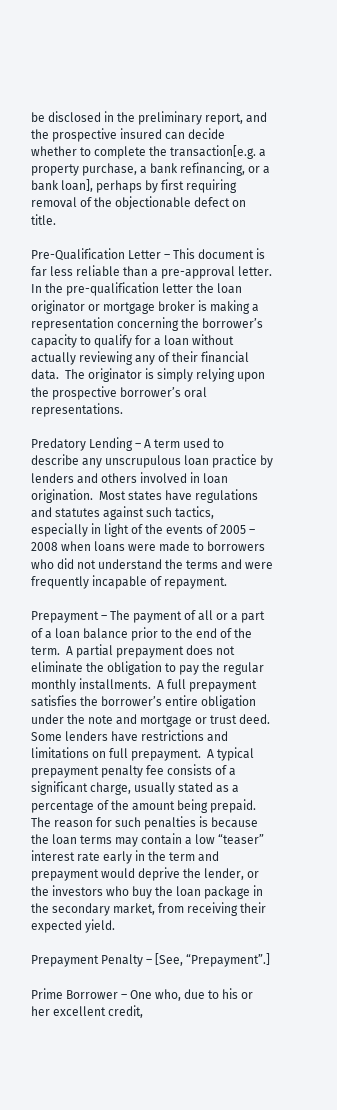be disclosed in the preliminary report, and the prospective insured can decide whether to complete the transaction[e.g. a property purchase, a bank refinancing, or a bank loan], perhaps by first requiring removal of the objectionable defect on title.

Pre-Qualification Letter – This document is far less reliable than a pre-approval letter.  In the pre-qualification letter the loan originator or mortgage broker is making a representation concerning the borrower’s capacity to qualify for a loan without actually reviewing any of their financial data.  The originator is simply relying upon the prospective borrower’s oral representations.

Predatory Lending – A term used to describe any unscrupulous loan practice by lenders and others involved in loan origination.  Most states have regulations and statutes against such tactics, especially in light of the events of 2005 – 2008 when loans were made to borrowers who did not understand the terms and were frequently incapable of repayment.

Prepayment – The payment of all or a part of a loan balance prior to the end of the term.  A partial prepayment does not eliminate the obligation to pay the regular monthly installments.  A full prepayment satisfies the borrower’s entire obligation under the note and mortgage or trust deed.  Some lenders have restrictions and limitations on full prepayment.  A typical prepayment penalty fee consists of a significant charge, usually stated as a percentage of the amount being prepaid.  The reason for such penalties is because the loan terms may contain a low “teaser” interest rate early in the term and prepayment would deprive the lender, or the investors who buy the loan package in the secondary market, from receiving their expected yield.

Prepayment Penalty – [See, “Prepayment”.]

Prime Borrower – One who, due to his or her excellent credit,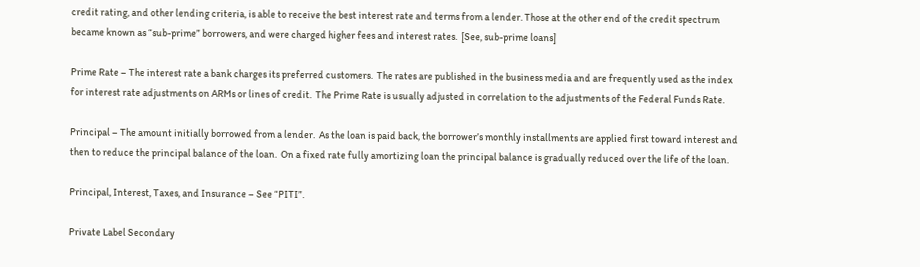credit rating, and other lending criteria, is able to receive the best interest rate and terms from a lender. Those at the other end of the credit spectrum became known as “sub-prime” borrowers, and were charged higher fees and interest rates.  [See, sub-prime loans]

Prime Rate – The interest rate a bank charges its preferred customers.  The rates are published in the business media and are frequently used as the index for interest rate adjustments on ARMs or lines of credit.  The Prime Rate is usually adjusted in correlation to the adjustments of the Federal Funds Rate.

Principal – The amount initially borrowed from a lender.  As the loan is paid back, the borrower’s monthly installments are applied first toward interest and then to reduce the principal balance of the loan.  On a fixed rate fully amortizing loan the principal balance is gradually reduced over the life of the loan.

Principal, Interest, Taxes, and Insurance – See “PITI”.

Private Label Secondary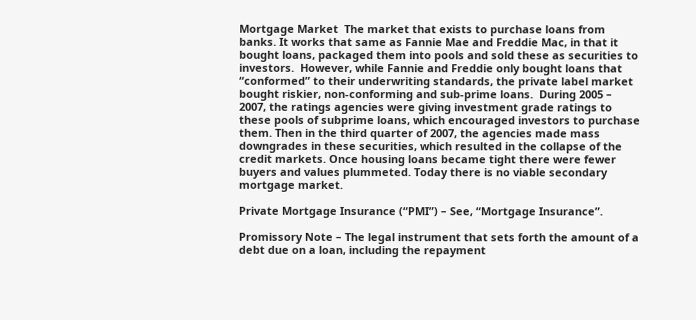Mortgage Market  The market that exists to purchase loans from banks. It works that same as Fannie Mae and Freddie Mac, in that it bought loans, packaged them into pools and sold these as securities to investors.  However, while Fannie and Freddie only bought loans that “conformed” to their underwriting standards, the private label market bought riskier, non-conforming and sub-prime loans.  During 2005 – 2007, the ratings agencies were giving investment grade ratings to these pools of subprime loans, which encouraged investors to purchase them. Then in the third quarter of 2007, the agencies made mass downgrades in these securities, which resulted in the collapse of the credit markets. Once housing loans became tight there were fewer buyers and values plummeted. Today there is no viable secondary mortgage market.

Private Mortgage Insurance (“PMI”) – See, “Mortgage Insurance”.

Promissory Note – The legal instrument that sets forth the amount of a debt due on a loan, including the repayment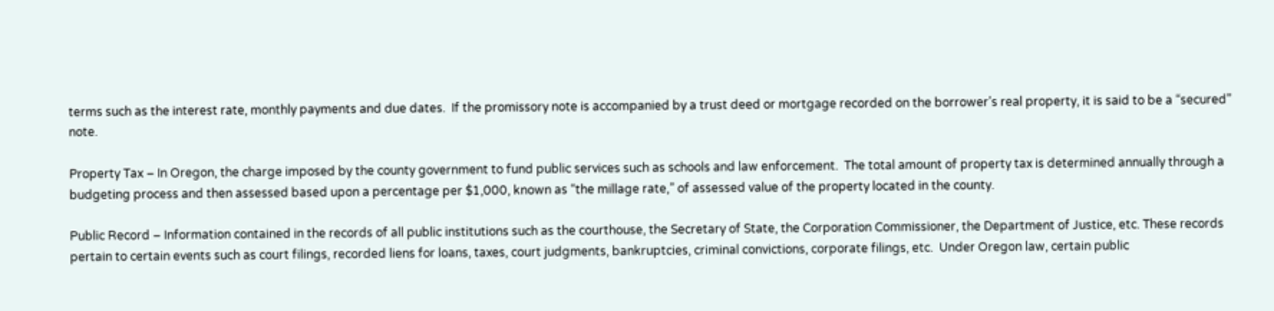terms such as the interest rate, monthly payments and due dates.  If the promissory note is accompanied by a trust deed or mortgage recorded on the borrower’s real property, it is said to be a “secured” note.

Property Tax – In Oregon, the charge imposed by the county government to fund public services such as schools and law enforcement.  The total amount of property tax is determined annually through a budgeting process and then assessed based upon a percentage per $1,000, known as “the millage rate,” of assessed value of the property located in the county.

Public Record – Information contained in the records of all public institutions such as the courthouse, the Secretary of State, the Corporation Commissioner, the Department of Justice, etc. These records pertain to certain events such as court filings, recorded liens for loans, taxes, court judgments, bankruptcies, criminal convictions, corporate filings, etc.  Under Oregon law, certain public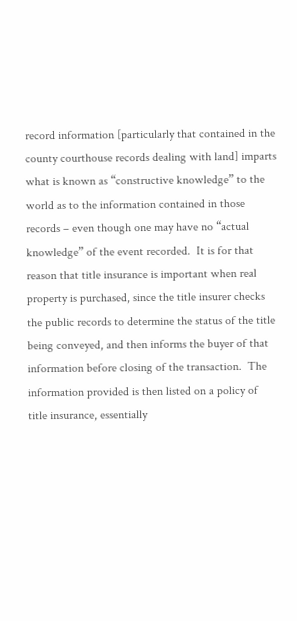record information [particularly that contained in the county courthouse records dealing with land] imparts what is known as “constructive knowledge” to the world as to the information contained in those records – even though one may have no “actual knowledge” of the event recorded.  It is for that reason that title insurance is important when real property is purchased, since the title insurer checks the public records to determine the status of the title being conveyed, and then informs the buyer of that information before closing of the transaction.  The information provided is then listed on a policy of title insurance, essentially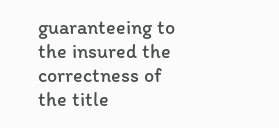guaranteeing to the insured the correctness of the title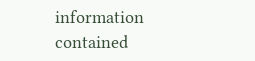information contained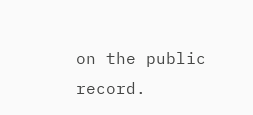on the public record.